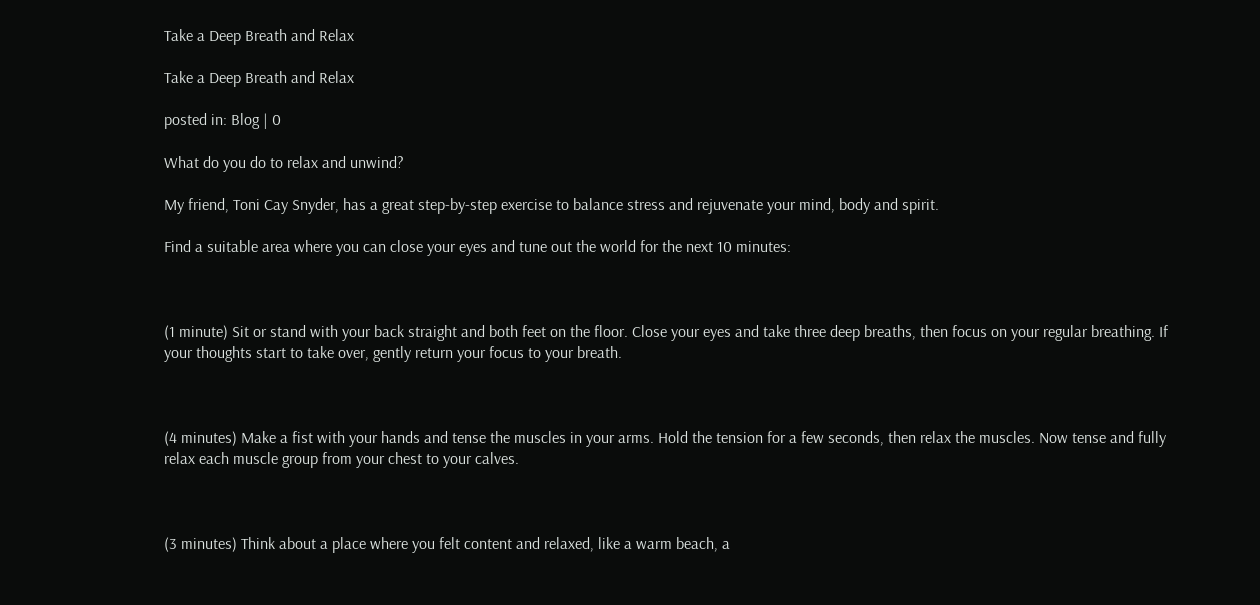Take a Deep Breath and Relax

Take a Deep Breath and Relax

posted in: Blog | 0

What do you do to relax and unwind?

My friend, Toni Cay Snyder, has a great step-by-step exercise to balance stress and rejuvenate your mind, body and spirit.

Find a suitable area where you can close your eyes and tune out the world for the next 10 minutes:



(1 minute) Sit or stand with your back straight and both feet on the floor. Close your eyes and take three deep breaths, then focus on your regular breathing. If your thoughts start to take over, gently return your focus to your breath.



(4 minutes) Make a fist with your hands and tense the muscles in your arms. Hold the tension for a few seconds, then relax the muscles. Now tense and fully relax each muscle group from your chest to your calves.



(3 minutes) Think about a place where you felt content and relaxed, like a warm beach, a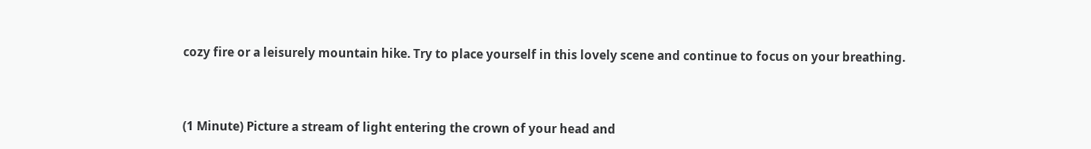cozy fire or a leisurely mountain hike. Try to place yourself in this lovely scene and continue to focus on your breathing.



(1 Minute) Picture a stream of light entering the crown of your head and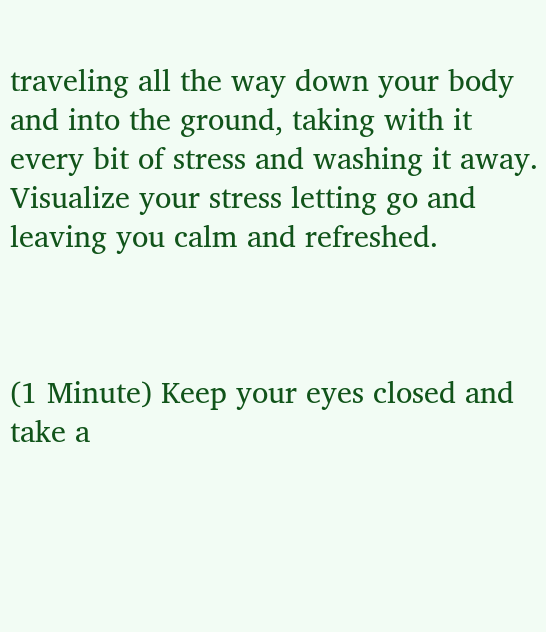traveling all the way down your body and into the ground, taking with it every bit of stress and washing it away. Visualize your stress letting go and leaving you calm and refreshed.



(1 Minute) Keep your eyes closed and take a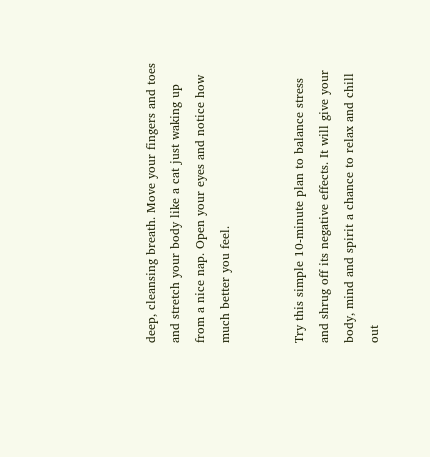deep, cleansing breath. Move your fingers and toes and stretch your body like a cat just waking up from a nice nap. Open your eyes and notice how much better you feel.


Try this simple 10-minute plan to balance stress and shrug off its negative effects. It will give your body, mind and spirit a chance to relax and chill out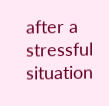after a stressful situation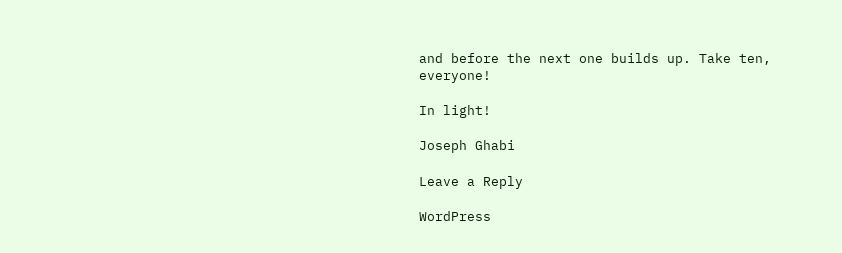and before the next one builds up. Take ten, everyone!

In light!

Joseph Ghabi

Leave a Reply

WordPress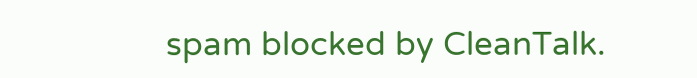spam blocked by CleanTalk.